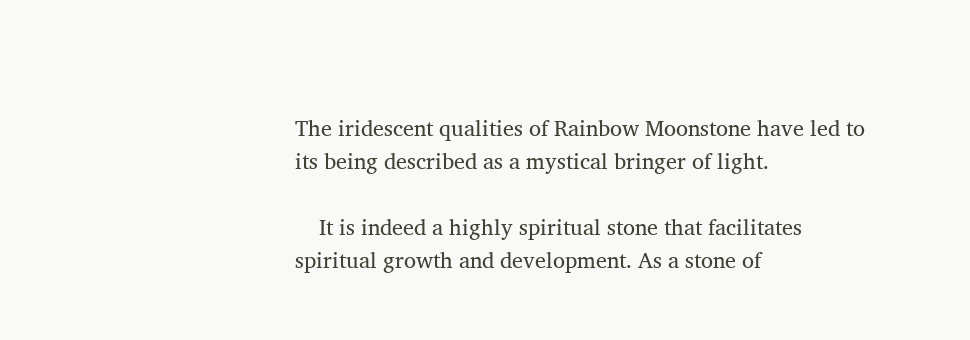The iridescent qualities of Rainbow Moonstone have led to its being described as a mystical bringer of light.

    It is indeed a highly spiritual stone that facilitates spiritual growth and development. As a stone of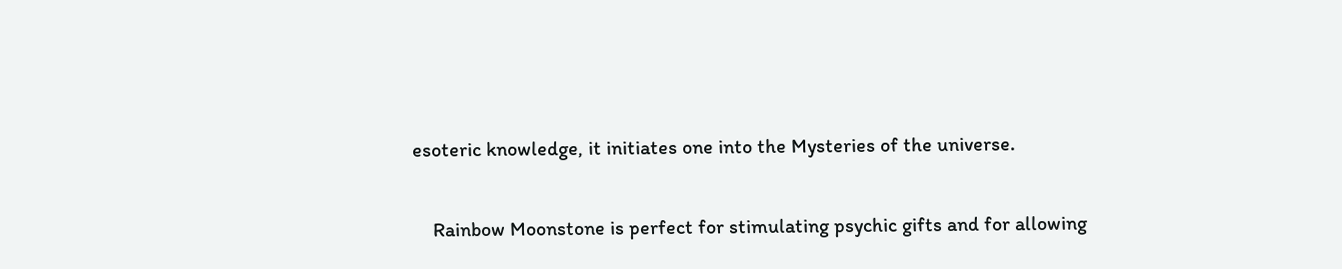esoteric knowledge, it initiates one into the Mysteries of the universe.

    Rainbow Moonstone is perfect for stimulating psychic gifts and for allowing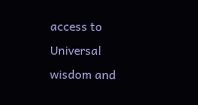access to Universal wisdom and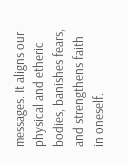messages. It aligns our physical and etheric bodies, banishes fears, and strengthens faith in oneself.